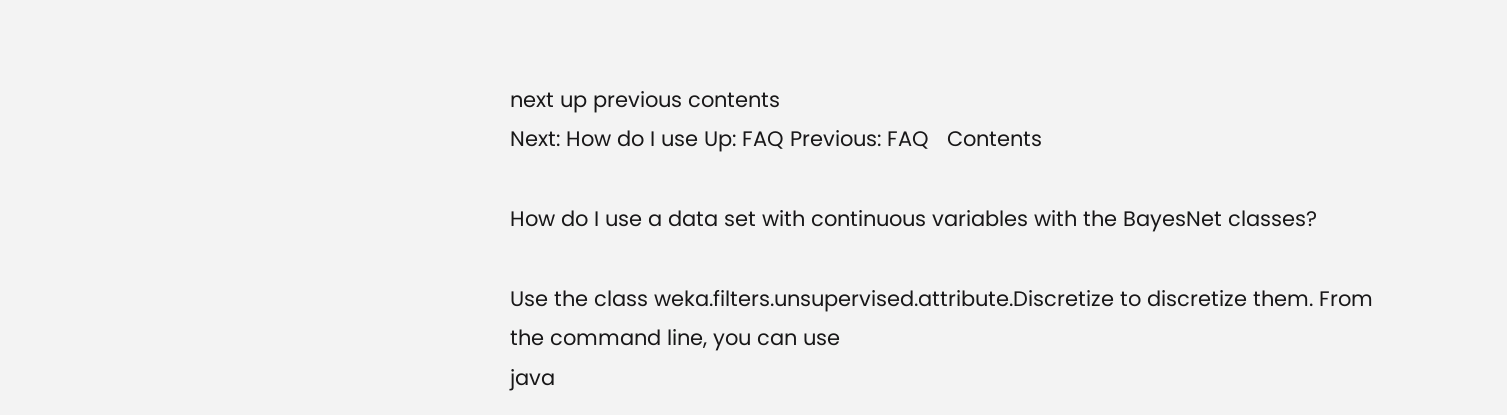next up previous contents
Next: How do I use Up: FAQ Previous: FAQ   Contents

How do I use a data set with continuous variables with the BayesNet classes?

Use the class weka.filters.unsupervised.attribute.Discretize to discretize them. From the command line, you can use
java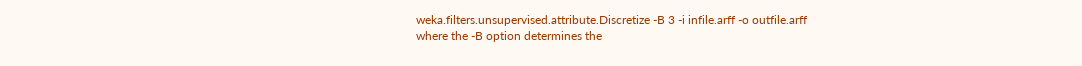weka.filters.unsupervised.attribute.Discretize -B 3 -i infile.arff -o outfile.arff
where the -B option determines the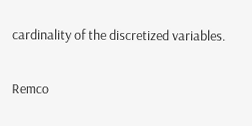cardinality of the discretized variables.

Remco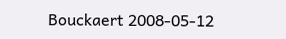Bouckaert 2008-05-12